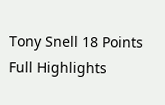Tony Snell 18 Points Full Highlights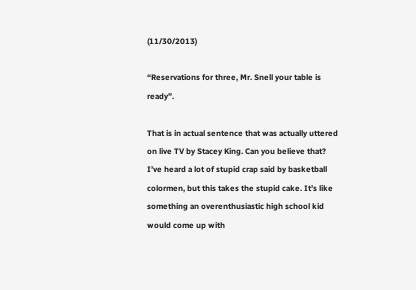(11/30/2013)

“Reservations for three, Mr. Snell your table is ready”.

That is in actual sentence that was actually uttered on live TV by Stacey King. Can you believe that? I’ve heard a lot of stupid crap said by basketball colormen, but this takes the stupid cake. It’s like something an overenthusiastic high school kid would come up with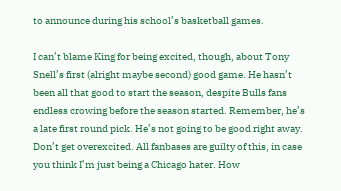to announce during his school’s basketball games.

I can’t blame King for being excited, though, about Tony Snell’s first (alright maybe second) good game. He hasn’t been all that good to start the season, despite Bulls fans endless crowing before the season started. Remember, he’s a late first round pick. He’s not going to be good right away. Don’t get overexcited. All fanbases are guilty of this, in case you think I’m just being a Chicago hater. How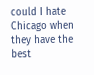could I hate Chicago when they have the best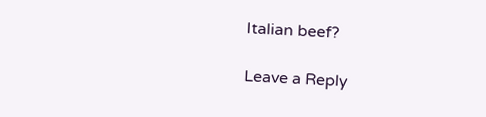Italian beef?

Leave a Reply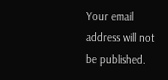Your email address will not be published.